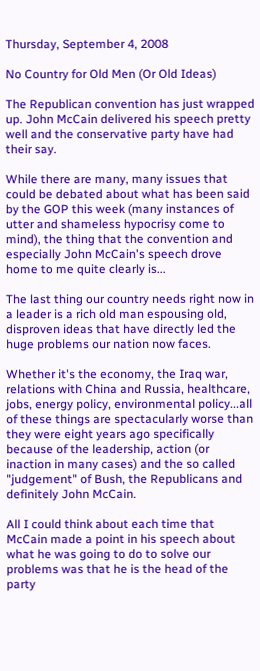Thursday, September 4, 2008

No Country for Old Men (Or Old Ideas)

The Republican convention has just wrapped up. John McCain delivered his speech pretty well and the conservative party have had their say.

While there are many, many issues that could be debated about what has been said by the GOP this week (many instances of utter and shameless hypocrisy come to mind), the thing that the convention and especially John McCain's speech drove home to me quite clearly is...

The last thing our country needs right now in a leader is a rich old man espousing old, disproven ideas that have directly led the huge problems our nation now faces.

Whether it's the economy, the Iraq war, relations with China and Russia, healthcare, jobs, energy policy, environmental policy...all of these things are spectacularly worse than they were eight years ago specifically because of the leadership, action (or inaction in many cases) and the so called "judgement" of Bush, the Republicans and definitely John McCain.

All I could think about each time that McCain made a point in his speech about what he was going to do to solve our problems was that he is the head of the party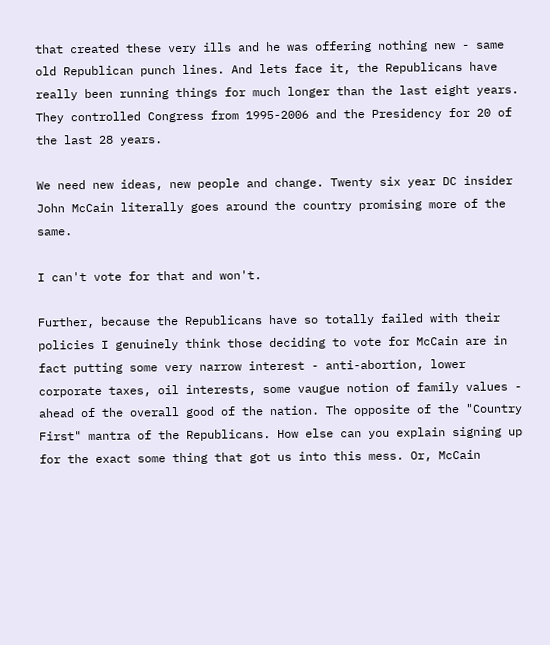that created these very ills and he was offering nothing new - same old Republican punch lines. And lets face it, the Republicans have really been running things for much longer than the last eight years. They controlled Congress from 1995-2006 and the Presidency for 20 of the last 28 years.

We need new ideas, new people and change. Twenty six year DC insider John McCain literally goes around the country promising more of the same.

I can't vote for that and won't.

Further, because the Republicans have so totally failed with their policies I genuinely think those deciding to vote for McCain are in fact putting some very narrow interest - anti-abortion, lower corporate taxes, oil interests, some vaugue notion of family values - ahead of the overall good of the nation. The opposite of the "Country First" mantra of the Republicans. How else can you explain signing up for the exact some thing that got us into this mess. Or, McCain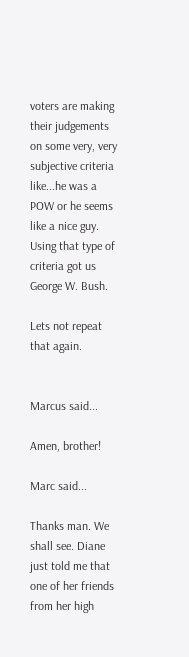voters are making their judgements on some very, very subjective criteria like...he was a POW or he seems like a nice guy. Using that type of criteria got us George W. Bush.

Lets not repeat that again.


Marcus said...

Amen, brother!

Marc said...

Thanks man. We shall see. Diane just told me that one of her friends from her high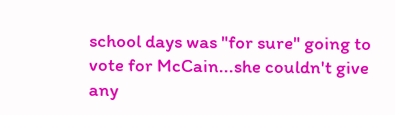school days was "for sure" going to vote for McCain...she couldn't give any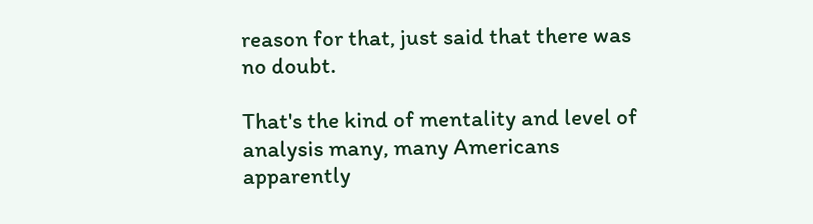reason for that, just said that there was no doubt.

That's the kind of mentality and level of analysis many, many Americans apparently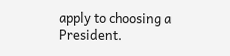apply to choosing a President.